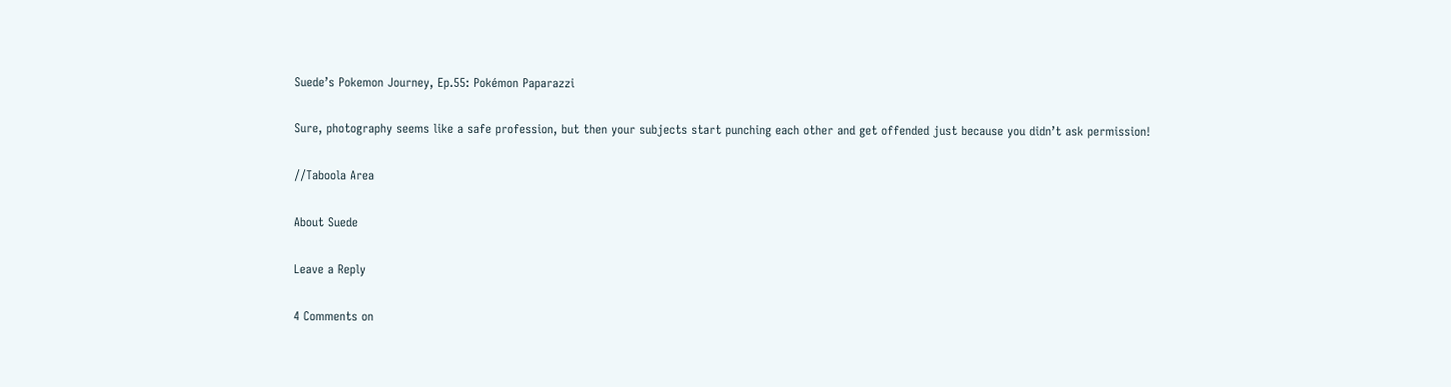Suede’s Pokemon Journey, Ep.55: Pokémon Paparazzi

Sure, photography seems like a safe profession, but then your subjects start punching each other and get offended just because you didn’t ask permission!

//Taboola Area

About Suede

Leave a Reply

4 Comments on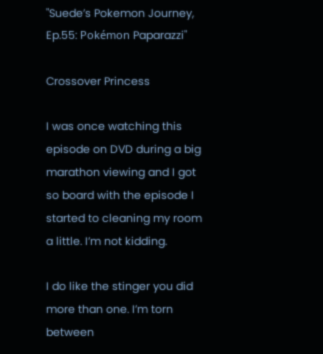"Suede’s Pokemon Journey, Ep.55: Pokémon Paparazzi"

Crossover Princess

I was once watching this episode on DVD during a big marathon viewing and I got so board with the episode I started to cleaning my room a little. I’m not kidding.

I do like the stinger you did more than one. I’m torn between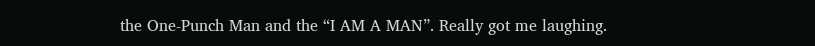the One-Punch Man and the “I AM A MAN”. Really got me laughing.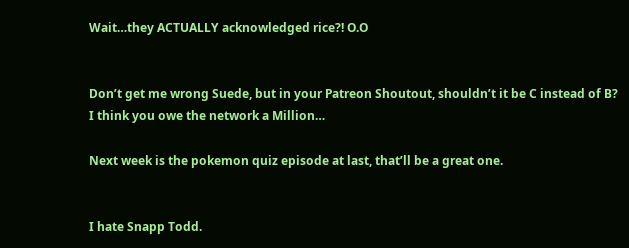Wait…they ACTUALLY acknowledged rice?! O.O


Don’t get me wrong Suede, but in your Patreon Shoutout, shouldn’t it be C instead of B? I think you owe the network a Million…

Next week is the pokemon quiz episode at last, that’ll be a great one.


I hate Snapp Todd.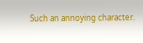Such an annoying character.